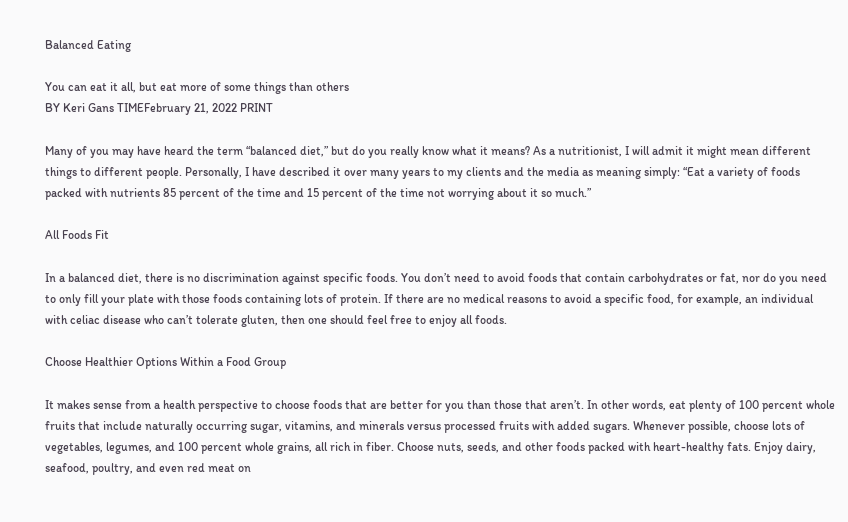Balanced Eating

You can eat it all, but eat more of some things than others
BY Keri Gans TIMEFebruary 21, 2022 PRINT

Many of you may have heard the term “balanced diet,” but do you really know what it means? As a nutritionist, I will admit it might mean different things to different people. Personally, I have described it over many years to my clients and the media as meaning simply: “Eat a variety of foods packed with nutrients 85 percent of the time and 15 percent of the time not worrying about it so much.”

All Foods Fit

In a balanced diet, there is no discrimination against specific foods. You don’t need to avoid foods that contain carbohydrates or fat, nor do you need to only fill your plate with those foods containing lots of protein. If there are no medical reasons to avoid a specific food, for example, an individual with celiac disease who can’t tolerate gluten, then one should feel free to enjoy all foods.

Choose Healthier Options Within a Food Group

It makes sense from a health perspective to choose foods that are better for you than those that aren’t. In other words, eat plenty of 100 percent whole fruits that include naturally occurring sugar, vitamins, and minerals versus processed fruits with added sugars. Whenever possible, choose lots of vegetables, legumes, and 100 percent whole grains, all rich in fiber. Choose nuts, seeds, and other foods packed with heart-healthy fats. Enjoy dairy, seafood, poultry, and even red meat on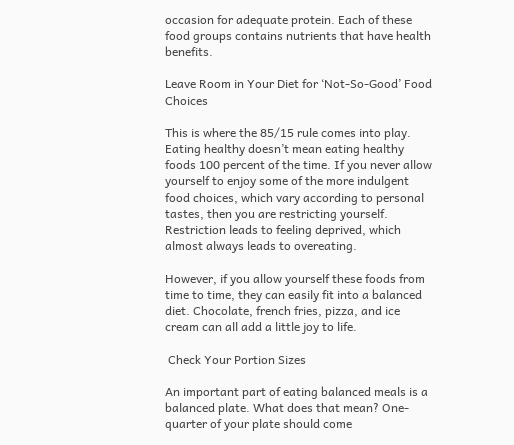occasion for adequate protein. Each of these food groups contains nutrients that have health benefits.

Leave Room in Your Diet for ‘Not-So-Good’ Food Choices

This is where the 85/15 rule comes into play. Eating healthy doesn’t mean eating healthy foods 100 percent of the time. If you never allow yourself to enjoy some of the more indulgent food choices, which vary according to personal tastes, then you are restricting yourself. Restriction leads to feeling deprived, which almost always leads to overeating.

However, if you allow yourself these foods from time to time, they can easily fit into a balanced diet. Chocolate, french fries, pizza, and ice cream can all add a little joy to life.

 Check Your Portion Sizes

An important part of eating balanced meals is a balanced plate. What does that mean? One-quarter of your plate should come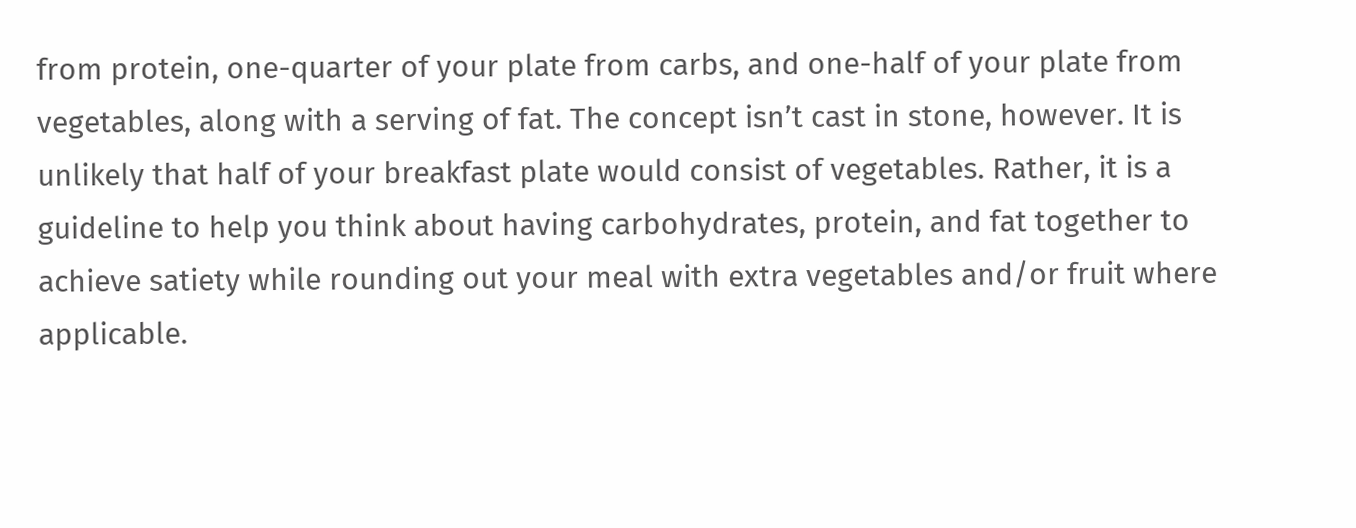from protein, one-quarter of your plate from carbs, and one-half of your plate from vegetables, along with a serving of fat. The concept isn’t cast in stone, however. It is unlikely that half of your breakfast plate would consist of vegetables. Rather, it is a guideline to help you think about having carbohydrates, protein, and fat together to achieve satiety while rounding out your meal with extra vegetables and/or fruit where applicable.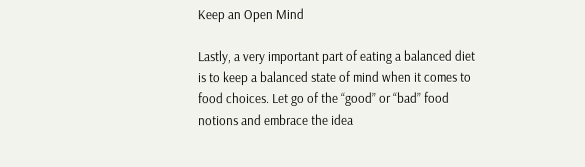Keep an Open Mind

Lastly, a very important part of eating a balanced diet is to keep a balanced state of mind when it comes to food choices. Let go of the “good” or “bad” food notions and embrace the idea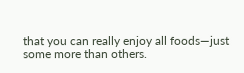that you can really enjoy all foods—just some more than others.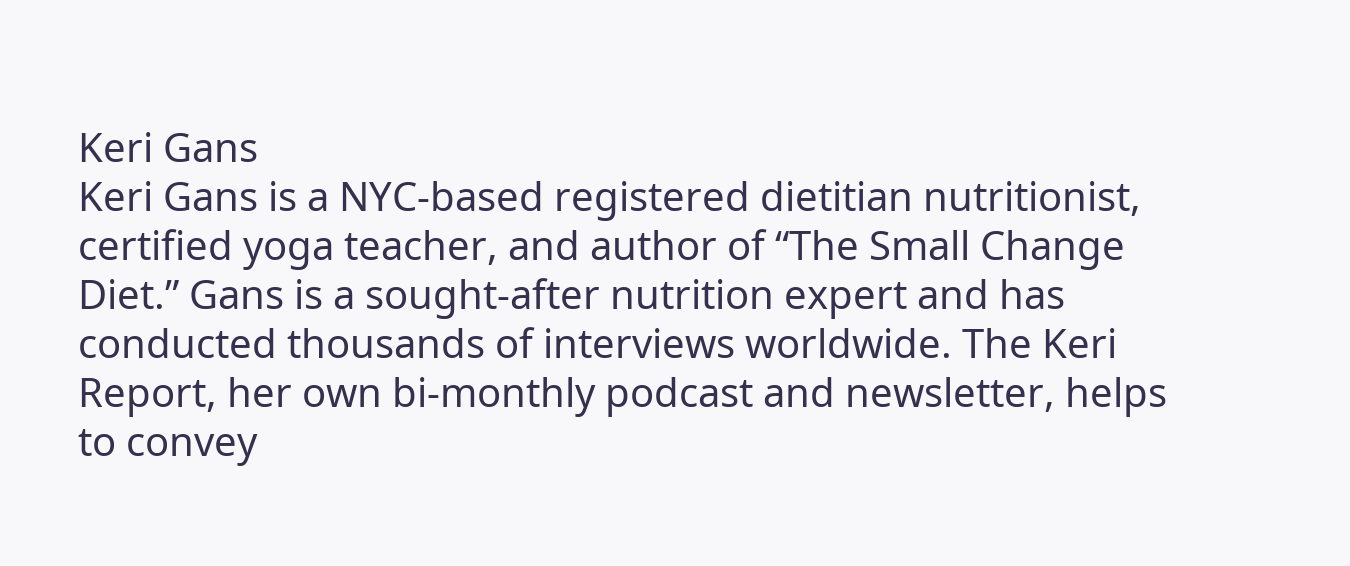Keri Gans
Keri Gans is a NYC-based registered dietitian nutritionist, certified yoga teacher, and author of “The Small Change Diet.” Gans is a sought-after nutrition expert and has conducted thousands of interviews worldwide. The Keri Report, her own bi-monthly podcast and newsletter, helps to convey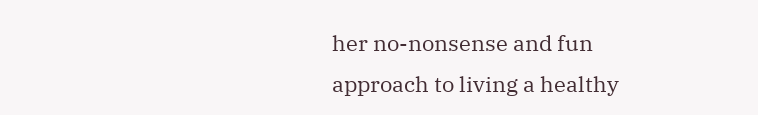her no-nonsense and fun approach to living a healthy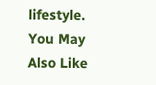lifestyle.
You May Also Like